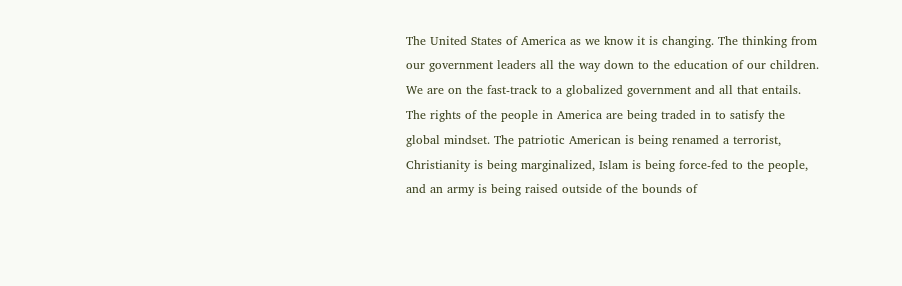The United States of America as we know it is changing. The thinking from our government leaders all the way down to the education of our children. We are on the fast-track to a globalized government and all that entails. The rights of the people in America are being traded in to satisfy the global mindset. The patriotic American is being renamed a terrorist, Christianity is being marginalized, Islam is being force-fed to the people, and an army is being raised outside of the bounds of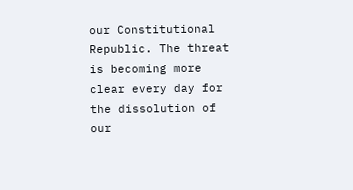our Constitutional Republic. The threat is becoming more clear every day for the dissolution of our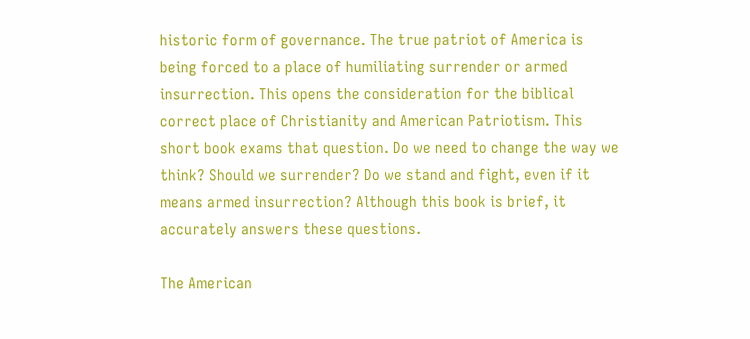historic form of governance. The true patriot of America is being forced to a place of humiliating surrender or armed insurrection. This opens the consideration for the biblical correct place of Christianity and American Patriotism. This short book exams that question. Do we need to change the way we think? Should we surrender? Do we stand and fight, even if it means armed insurrection? Although this book is brief, it accurately answers these questions.

The American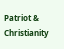Patriot & Christianity